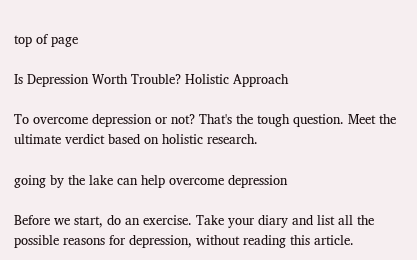top of page

Is Depression Worth Trouble? Holistic Approach

To overcome depression or not? That's the tough question. Meet the ultimate verdict based on holistic research.

going by the lake can help overcome depression

Before we start, do an exercise. Take your diary and list all the possible reasons for depression, without reading this article.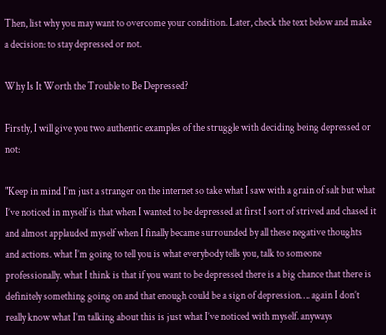Then, list why you may want to overcome your condition. Later, check the text below and make a decision: to stay depressed or not.

Why Is It Worth the Trouble to Be Depressed?

Firstly, I will give you two authentic examples of the struggle with deciding being depressed or not:

"Keep in mind I’m just a stranger on the internet so take what I saw with a grain of salt but what I’ve noticed in myself is that when I wanted to be depressed at first I sort of strived and chased it and almost applauded myself when I finally became surrounded by all these negative thoughts and actions. what I’m going to tell you is what everybody tells you, talk to someone professionally. what I think is that if you want to be depressed there is a big chance that there is definitely something going on and that enough could be a sign of depression…. again I don’t really know what I’m talking about this is just what I’ve noticed with myself. anyways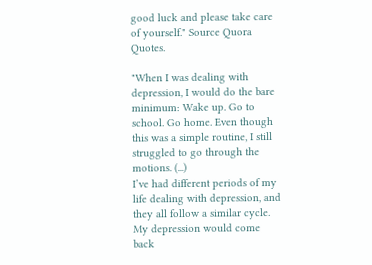good luck and please take care of yourself." Source Quora Quotes.

"When I was dealing with depression, I would do the bare minimum: Wake up. Go to school. Go home. Even though this was a simple routine, I still struggled to go through the motions. (...)
I’ve had different periods of my life dealing with depression, and they all follow a similar cycle. My depression would come back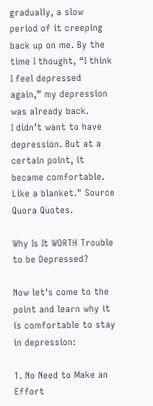gradually, a slow period of it creeping back up on me. By the time I thought, “I think I feel depressed again,” my depression was already back.
I didn’t want to have depression. But at a certain point, it became comfortable. Like a blanket." Source Quora Quotes.

Why Is It WORTH Trouble to be Depressed?

Now let's come to the point and learn why it is comfortable to stay in depression:

1. No Need to Make an Effort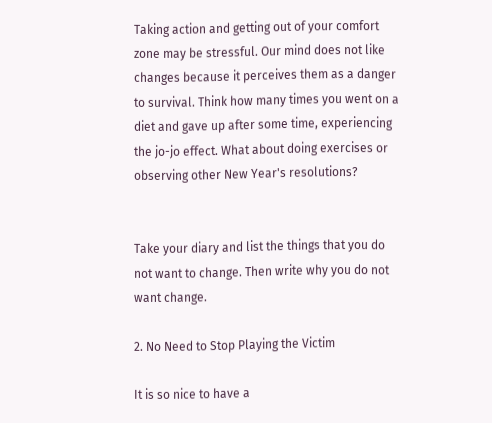Taking action and getting out of your comfort zone may be stressful. Our mind does not like changes because it perceives them as a danger to survival. Think how many times you went on a diet and gave up after some time, experiencing the jo-jo effect. What about doing exercises or observing other New Year's resolutions?


Take your diary and list the things that you do not want to change. Then write why you do not want change.

2. No Need to Stop Playing the Victim

It is so nice to have a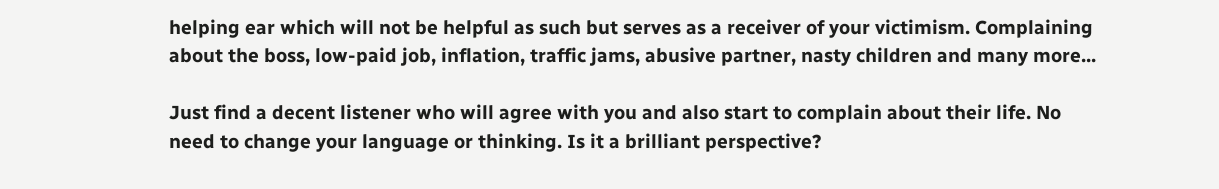helping ear which will not be helpful as such but serves as a receiver of your victimism. Complaining about the boss, low-paid job, inflation, traffic jams, abusive partner, nasty children and many more...

Just find a decent listener who will agree with you and also start to complain about their life. No need to change your language or thinking. Is it a brilliant perspective?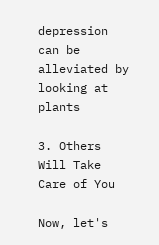depression can be alleviated by looking at plants

3. Others Will Take Care of You

Now, let's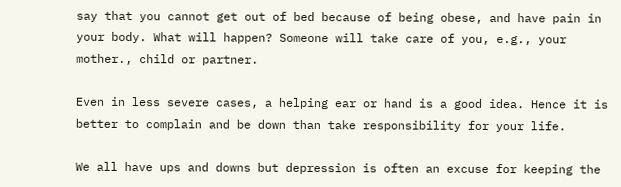say that you cannot get out of bed because of being obese, and have pain in your body. What will happen? Someone will take care of you, e.g., your mother., child or partner.

Even in less severe cases, a helping ear or hand is a good idea. Hence it is better to complain and be down than take responsibility for your life.

We all have ups and downs but depression is often an excuse for keeping the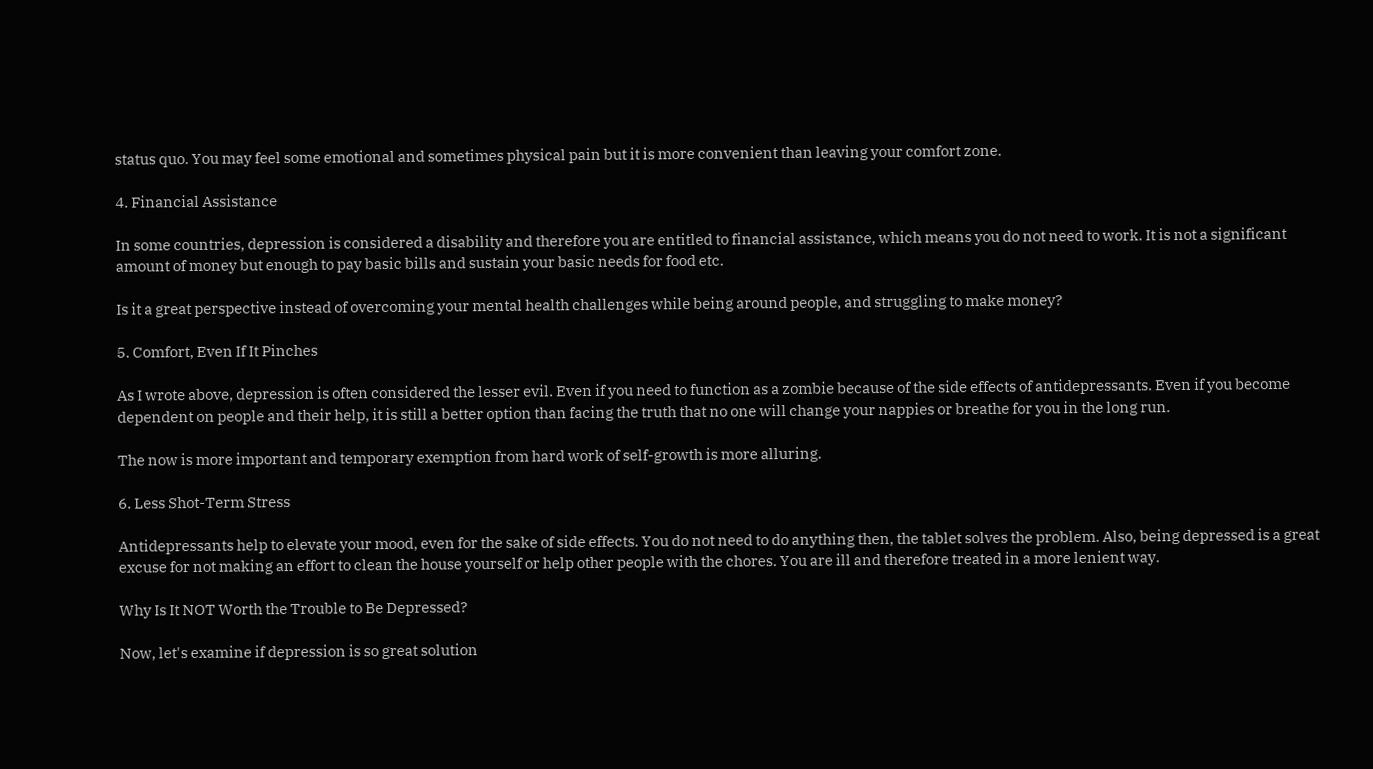status quo. You may feel some emotional and sometimes physical pain but it is more convenient than leaving your comfort zone.

4. Financial Assistance

In some countries, depression is considered a disability and therefore you are entitled to financial assistance, which means you do not need to work. It is not a significant amount of money but enough to pay basic bills and sustain your basic needs for food etc.

Is it a great perspective instead of overcoming your mental health challenges while being around people, and struggling to make money?

5. Comfort, Even If It Pinches

As I wrote above, depression is often considered the lesser evil. Even if you need to function as a zombie because of the side effects of antidepressants. Even if you become dependent on people and their help, it is still a better option than facing the truth that no one will change your nappies or breathe for you in the long run.

The now is more important and temporary exemption from hard work of self-growth is more alluring.

6. Less Shot-Term Stress

Antidepressants help to elevate your mood, even for the sake of side effects. You do not need to do anything then, the tablet solves the problem. Also, being depressed is a great excuse for not making an effort to clean the house yourself or help other people with the chores. You are ill and therefore treated in a more lenient way.

Why Is It NOT Worth the Trouble to Be Depressed?

Now, let's examine if depression is so great solution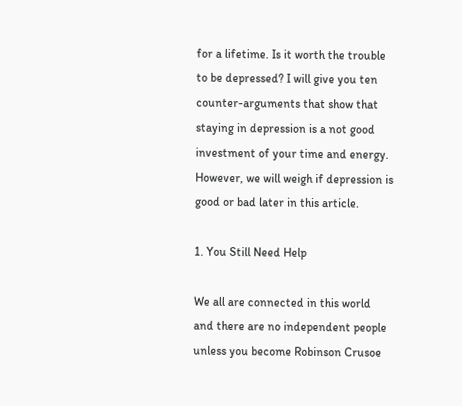for a lifetime. Is it worth the trouble to be depressed? I will give you ten counter-arguments that show that staying in depression is a not good investment of your time and energy. However, we will weigh if depression is good or bad later in this article.

1. You Still Need Help

We all are connected in this world and there are no independent people unless you become Robinson Crusoe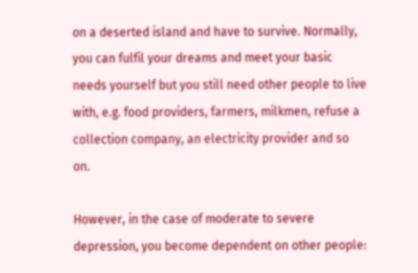on a deserted island and have to survive. Normally, you can fulfil your dreams and meet your basic needs yourself but you still need other people to live with, e.g. food providers, farmers, milkmen, refuse a collection company, an electricity provider and so on.

However, in the case of moderate to severe depression, you become dependent on other people: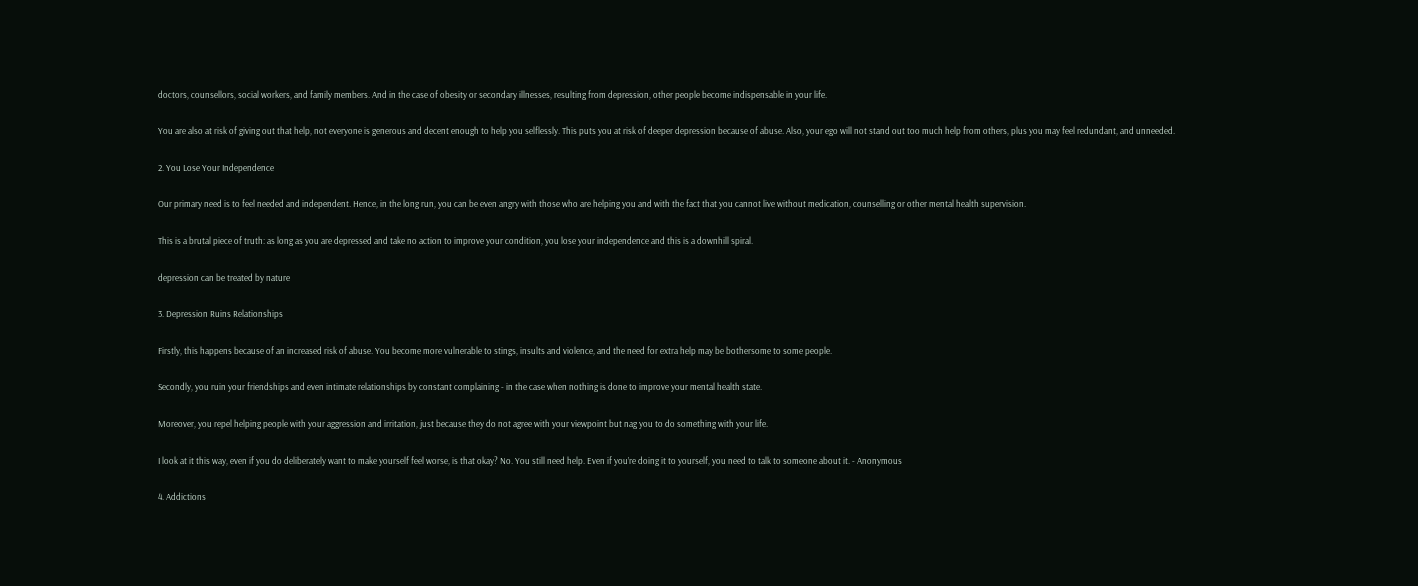doctors, counsellors, social workers, and family members. And in the case of obesity or secondary illnesses, resulting from depression, other people become indispensable in your life.

You are also at risk of giving out that help, not everyone is generous and decent enough to help you selflessly. This puts you at risk of deeper depression because of abuse. Also, your ego will not stand out too much help from others, plus you may feel redundant, and unneeded.

2. You Lose Your Independence

Our primary need is to feel needed and independent. Hence, in the long run, you can be even angry with those who are helping you and with the fact that you cannot live without medication, counselling or other mental health supervision.

This is a brutal piece of truth: as long as you are depressed and take no action to improve your condition, you lose your independence and this is a downhill spiral.

depression can be treated by nature

3. Depression Ruins Relationships

Firstly, this happens because of an increased risk of abuse. You become more vulnerable to stings, insults and violence, and the need for extra help may be bothersome to some people.

Secondly, you ruin your friendships and even intimate relationships by constant complaining - in the case when nothing is done to improve your mental health state.

Moreover, you repel helping people with your aggression and irritation, just because they do not agree with your viewpoint but nag you to do something with your life.

I look at it this way, even if you do deliberately want to make yourself feel worse, is that okay? No. You still need help. Even if you’re doing it to yourself, you need to talk to someone about it. - Anonymous

4. Addictions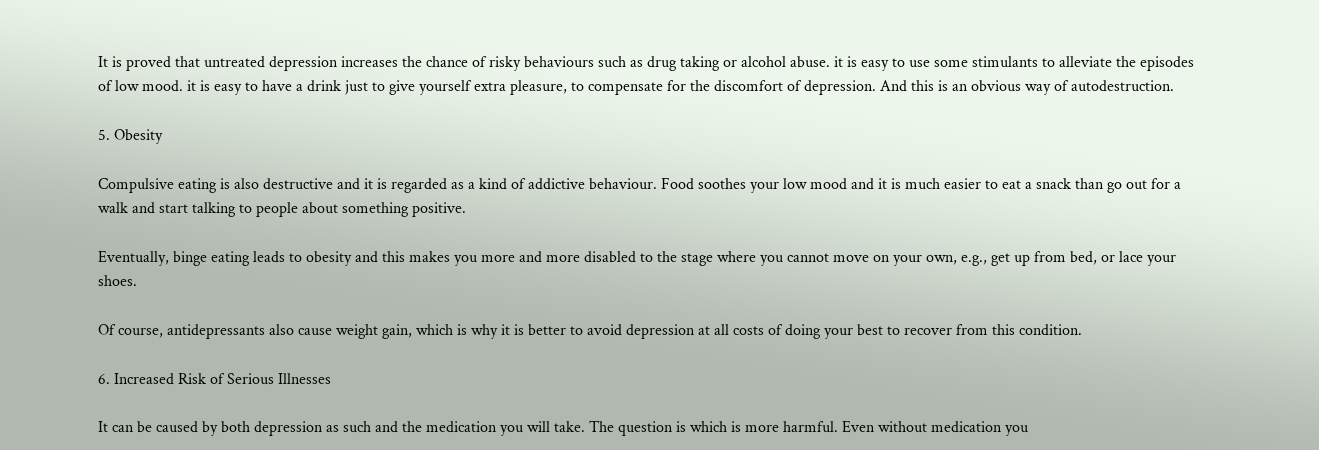It is proved that untreated depression increases the chance of risky behaviours such as drug taking or alcohol abuse. it is easy to use some stimulants to alleviate the episodes of low mood. it is easy to have a drink just to give yourself extra pleasure, to compensate for the discomfort of depression. And this is an obvious way of autodestruction.

5. Obesity

Compulsive eating is also destructive and it is regarded as a kind of addictive behaviour. Food soothes your low mood and it is much easier to eat a snack than go out for a walk and start talking to people about something positive.

Eventually, binge eating leads to obesity and this makes you more and more disabled to the stage where you cannot move on your own, e.g., get up from bed, or lace your shoes.

Of course, antidepressants also cause weight gain, which is why it is better to avoid depression at all costs of doing your best to recover from this condition.

6. Increased Risk of Serious Illnesses

It can be caused by both depression as such and the medication you will take. The question is which is more harmful. Even without medication you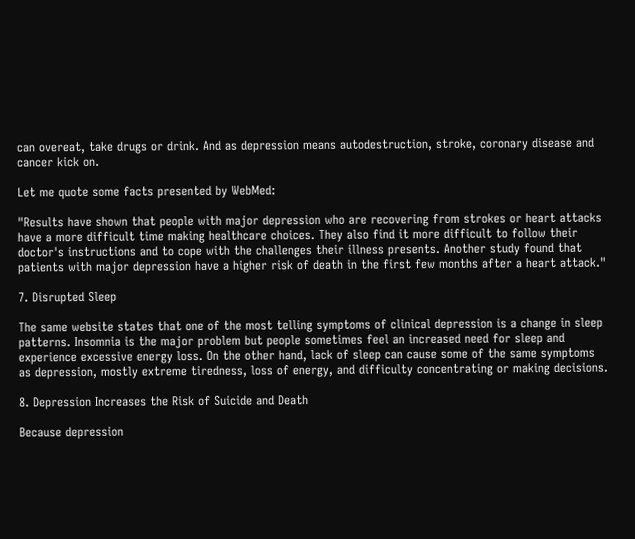can overeat, take drugs or drink. And as depression means autodestruction, stroke, coronary disease and cancer kick on.

Let me quote some facts presented by WebMed:

"Results have shown that people with major depression who are recovering from strokes or heart attacks have a more difficult time making healthcare choices. They also find it more difficult to follow their doctor's instructions and to cope with the challenges their illness presents. Another study found that patients with major depression have a higher risk of death in the first few months after a heart attack."

7. Disrupted Sleep

The same website states that one of the most telling symptoms of clinical depression is a change in sleep patterns. Insomnia is the major problem but people sometimes feel an increased need for sleep and experience excessive energy loss. On the other hand, lack of sleep can cause some of the same symptoms as depression, mostly extreme tiredness, loss of energy, and difficulty concentrating or making decisions.

8. Depression Increases the Risk of Suicide and Death

Because depression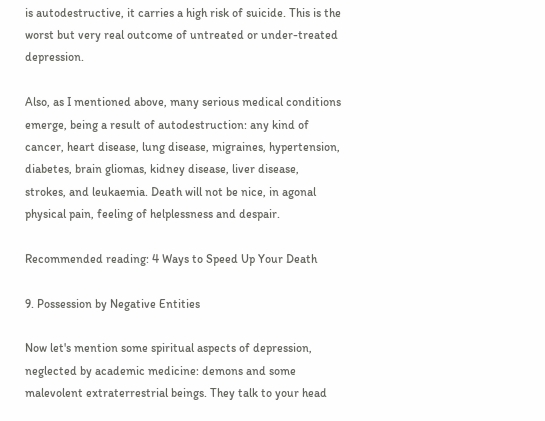is autodestructive, it carries a high risk of suicide. This is the worst but very real outcome of untreated or under-treated depression.

Also, as I mentioned above, many serious medical conditions emerge, being a result of autodestruction: any kind of cancer, heart disease, lung disease, migraines, hypertension, diabetes, brain gliomas, kidney disease, liver disease, strokes, and leukaemia. Death will not be nice, in agonal physical pain, feeling of helplessness and despair.

Recommended reading: 4 Ways to Speed Up Your Death

9. Possession by Negative Entities

Now let's mention some spiritual aspects of depression, neglected by academic medicine: demons and some malevolent extraterrestrial beings. They talk to your head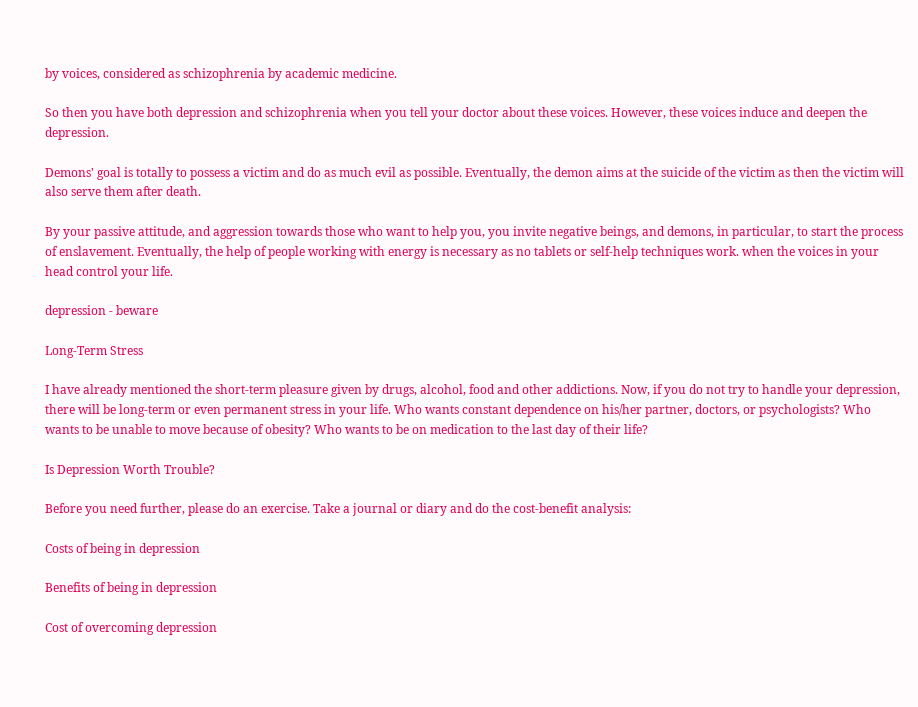by voices, considered as schizophrenia by academic medicine.

So then you have both depression and schizophrenia when you tell your doctor about these voices. However, these voices induce and deepen the depression.

Demons' goal is totally to possess a victim and do as much evil as possible. Eventually, the demon aims at the suicide of the victim as then the victim will also serve them after death.

By your passive attitude, and aggression towards those who want to help you, you invite negative beings, and demons, in particular, to start the process of enslavement. Eventually, the help of people working with energy is necessary as no tablets or self-help techniques work. when the voices in your head control your life.

depression - beware

Long-Term Stress

I have already mentioned the short-term pleasure given by drugs, alcohol, food and other addictions. Now, if you do not try to handle your depression, there will be long-term or even permanent stress in your life. Who wants constant dependence on his/her partner, doctors, or psychologists? Who wants to be unable to move because of obesity? Who wants to be on medication to the last day of their life?

Is Depression Worth Trouble?

Before you need further, please do an exercise. Take a journal or diary and do the cost-benefit analysis:

Costs of being in depression

Benefits of being in depression

Cost of overcoming depression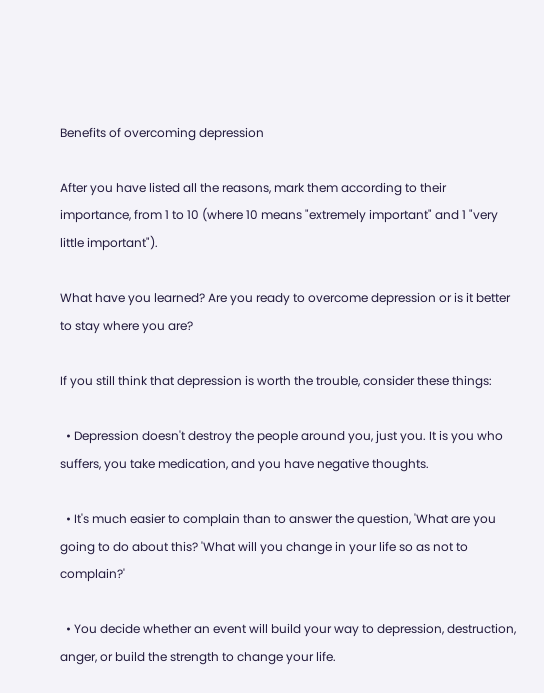Benefits of overcoming depression

After you have listed all the reasons, mark them according to their importance, from 1 to 10 (where 10 means "extremely important" and 1 "very little important").

What have you learned? Are you ready to overcome depression or is it better to stay where you are?

If you still think that depression is worth the trouble, consider these things:

  • Depression doesn't destroy the people around you, just you. It is you who suffers, you take medication, and you have negative thoughts.

  • It's much easier to complain than to answer the question, 'What are you going to do about this? 'What will you change in your life so as not to complain?'

  • You decide whether an event will build your way to depression, destruction, anger, or build the strength to change your life.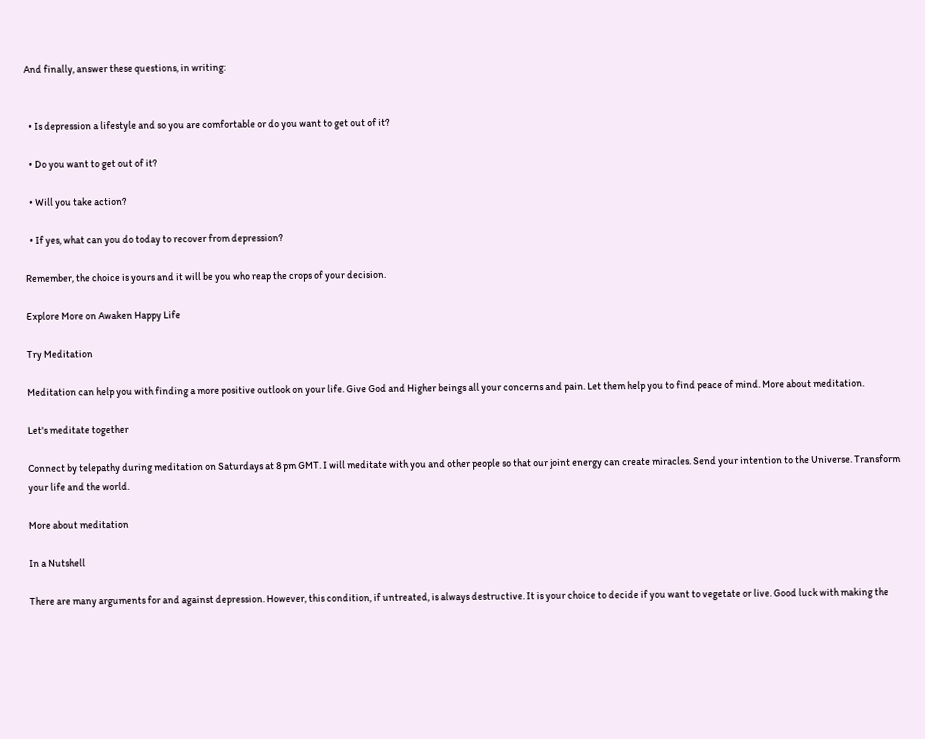And finally, answer these questions, in writing:


  • Is depression a lifestyle and so you are comfortable or do you want to get out of it?

  • Do you want to get out of it?

  • Will you take action?

  • If yes, what can you do today to recover from depression?

Remember, the choice is yours and it will be you who reap the crops of your decision.

Explore More on Awaken Happy Life

Try Meditation

Meditation can help you with finding a more positive outlook on your life. Give God and Higher beings all your concerns and pain. Let them help you to find peace of mind. More about meditation.

Let's meditate together

Connect by telepathy during meditation on Saturdays at 8 pm GMT. I will meditate with you and other people so that our joint energy can create miracles. Send your intention to the Universe. Transform your life and the world.

More about meditation

In a Nutshell

There are many arguments for and against depression. However, this condition, if untreated, is always destructive. It is your choice to decide if you want to vegetate or live. Good luck with making the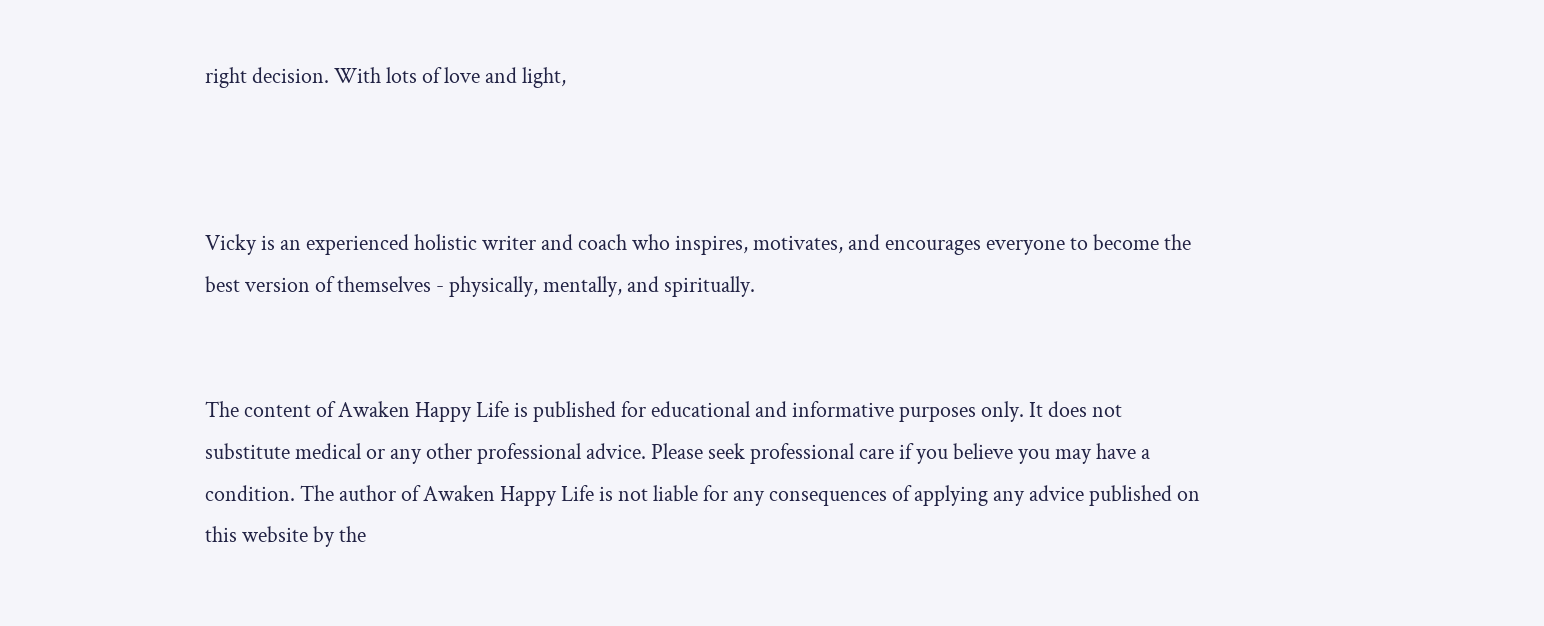right decision. With lots of love and light,



Vicky is an experienced holistic writer and coach who inspires, motivates, and encourages everyone to become the best version of themselves - physically, mentally, and spiritually.


The content of Awaken Happy Life is published for educational and informative purposes only. It does not substitute medical or any other professional advice. Please seek professional care if you believe you may have a condition. The author of Awaken Happy Life is not liable for any consequences of applying any advice published on this website by the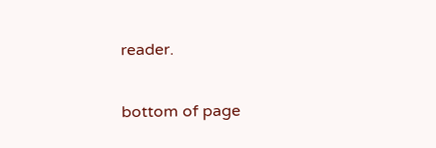reader.


bottom of page